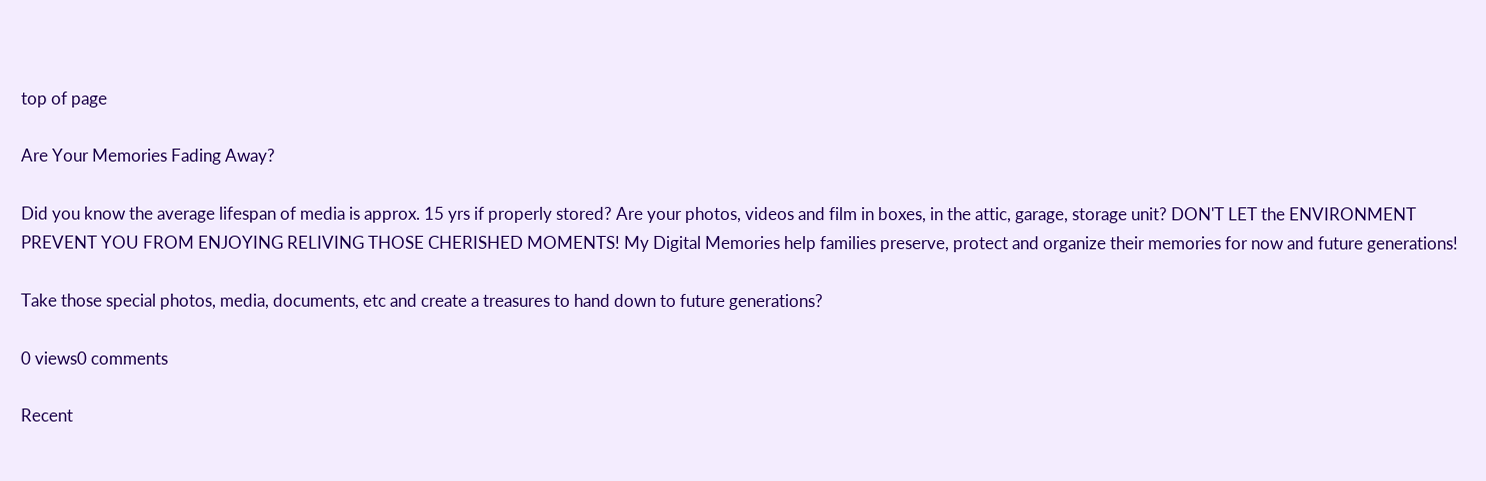top of page

Are Your Memories Fading Away?

Did you know the average lifespan of media is approx. 15 yrs if properly stored? Are your photos, videos and film in boxes, in the attic, garage, storage unit? DON'T LET the ENVIRONMENT PREVENT YOU FROM ENJOYING RELIVING THOSE CHERISHED MOMENTS! My Digital Memories help families preserve, protect and organize their memories for now and future generations!

Take those special photos, media, documents, etc and create a treasures to hand down to future generations?

0 views0 comments

Recent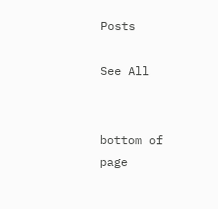Posts

See All


bottom of page